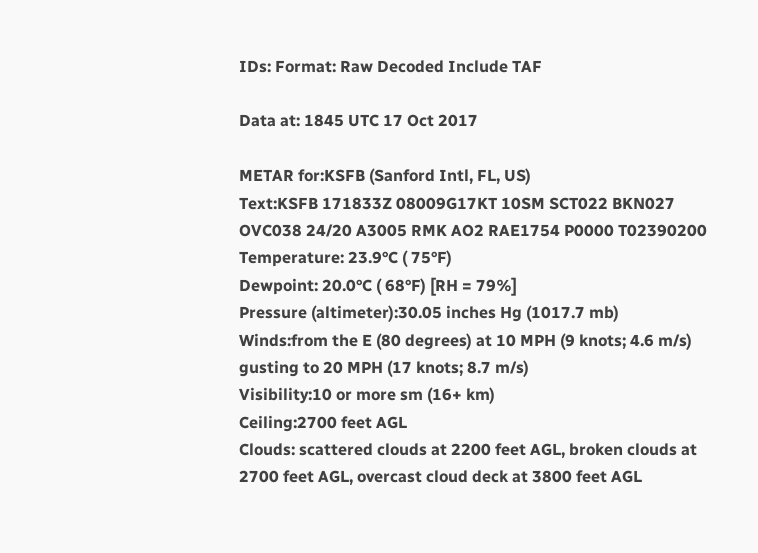IDs: Format: Raw Decoded Include TAF

Data at: 1845 UTC 17 Oct 2017

METAR for:KSFB (Sanford Intl, FL, US)
Text:KSFB 171833Z 08009G17KT 10SM SCT022 BKN027 OVC038 24/20 A3005 RMK AO2 RAE1754 P0000 T02390200
Temperature: 23.9°C ( 75°F)
Dewpoint: 20.0°C ( 68°F) [RH = 79%]
Pressure (altimeter):30.05 inches Hg (1017.7 mb)
Winds:from the E (80 degrees) at 10 MPH (9 knots; 4.6 m/s) gusting to 20 MPH (17 knots; 8.7 m/s)
Visibility:10 or more sm (16+ km)
Ceiling:2700 feet AGL
Clouds: scattered clouds at 2200 feet AGL, broken clouds at 2700 feet AGL, overcast cloud deck at 3800 feet AGL